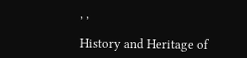, ,

History and Heritage of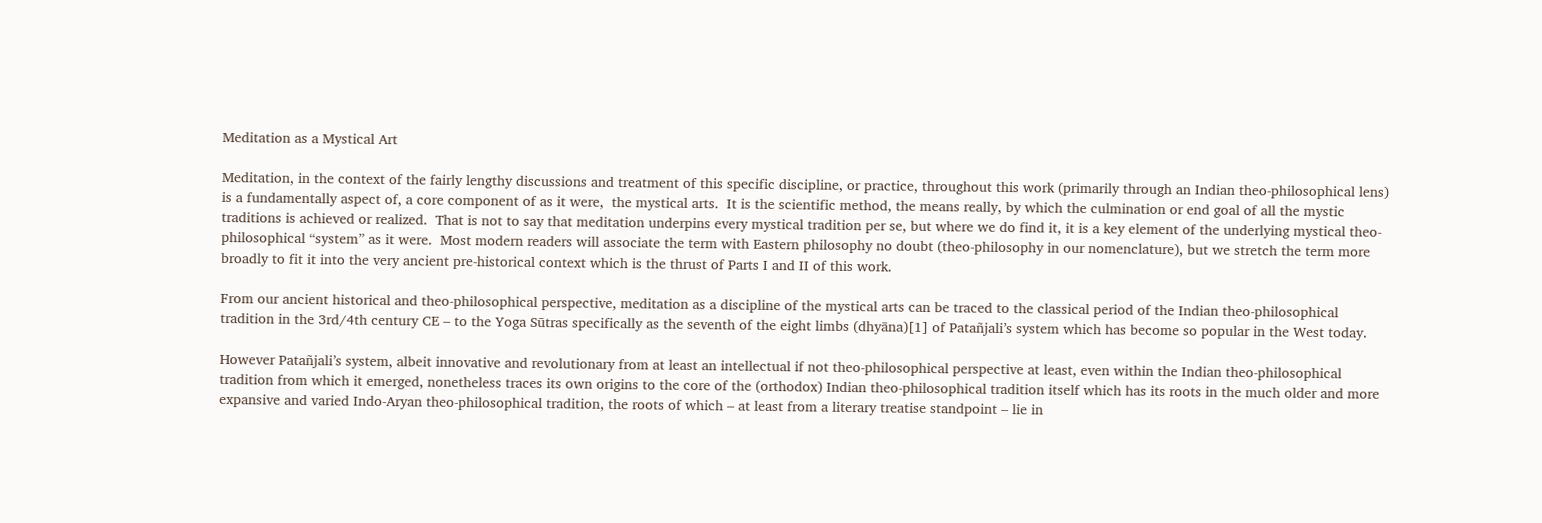Meditation as a Mystical Art

Meditation, in the context of the fairly lengthy discussions and treatment of this specific discipline, or practice, throughout this work (primarily through an Indian theo-philosophical lens) is a fundamentally aspect of, a core component of as it were,  the mystical arts.  It is the scientific method, the means really, by which the culmination or end goal of all the mystic traditions is achieved or realized.  That is not to say that meditation underpins every mystical tradition per se, but where we do find it, it is a key element of the underlying mystical theo-philosophical “system” as it were.  Most modern readers will associate the term with Eastern philosophy no doubt (theo-philosophy in our nomenclature), but we stretch the term more broadly to fit it into the very ancient pre-historical context which is the thrust of Parts I and II of this work.

From our ancient historical and theo-philosophical perspective, meditation as a discipline of the mystical arts can be traced to the classical period of the Indian theo-philosophical tradition in the 3rd/4th century CE – to the Yoga Sūtras specifically as the seventh of the eight limbs (dhyāna)[1] of Patañjali’s system which has become so popular in the West today.

However Patañjali’s system, albeit innovative and revolutionary from at least an intellectual if not theo-philosophical perspective at least, even within the Indian theo-philosophical tradition from which it emerged, nonetheless traces its own origins to the core of the (orthodox) Indian theo-philosophical tradition itself which has its roots in the much older and more expansive and varied Indo-Aryan theo-philosophical tradition, the roots of which – at least from a literary treatise standpoint – lie in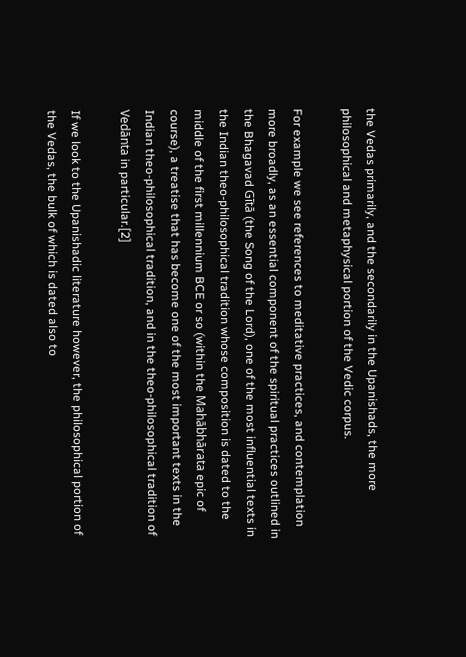the Vedas primarily, and the secondarily in the Upanishads, the more philosophical and metaphysical portion of the Vedic corpus.

For example we see references to meditative practices, and contemplation more broadly, as an essential component of the spiritual practices outlined in the Bhagavad Gītā (the Song of the Lord), one of the most influential texts in the Indian theo-philosophical tradition whose composition is dated to the middle of the first millennium BCE or so (within the Mahābhārata epic of course), a treatise that has become one of the most important texts in the Indian theo-philosophical tradition, and in the theo-philosophical tradition of Vedānta in particular.[2]

If we look to the Upanishadic literature however, the philosophical portion of the Vedas, the bulk of which is dated also to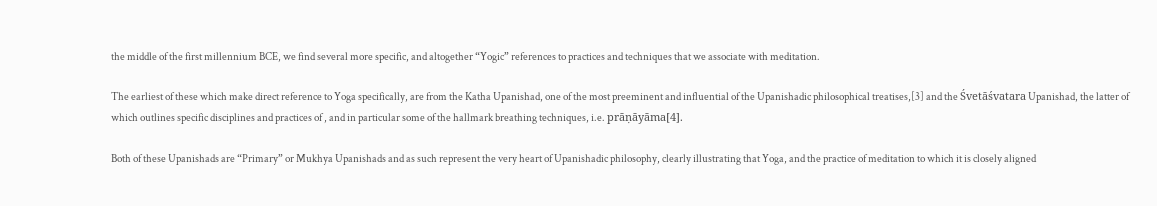the middle of the first millennium BCE, we find several more specific, and altogether “Yogic” references to practices and techniques that we associate with meditation.

The earliest of these which make direct reference to Yoga specifically, are from the Katha Upanishad, one of the most preeminent and influential of the Upanishadic philosophical treatises,[3] and the Śvetāśvatara Upanishad, the latter of which outlines specific disciplines and practices of , and in particular some of the hallmark breathing techniques, i.e. prāṇāyāma[4].

Both of these Upanishads are “Primary” or Mukhya Upanishads and as such represent the very heart of Upanishadic philosophy, clearly illustrating that Yoga, and the practice of meditation to which it is closely aligned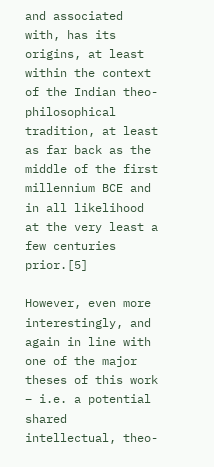and associated with, has its origins, at least within the context of the Indian theo-philosophical tradition, at least as far back as the middle of the first millennium BCE and in all likelihood at the very least a few centuries prior.[5]

However, even more interestingly, and again in line with one of the major theses of this work – i.e. a potential shared intellectual, theo-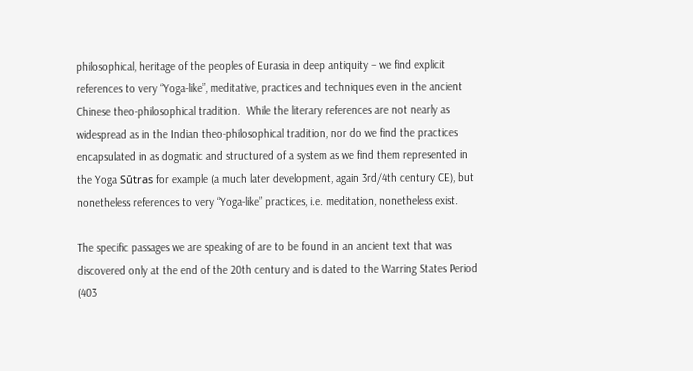philosophical, heritage of the peoples of Eurasia in deep antiquity – we find explicit references to very “Yoga-like”, meditative, practices and techniques even in the ancient Chinese theo-philosophical tradition.  While the literary references are not nearly as widespread as in the Indian theo-philosophical tradition, nor do we find the practices encapsulated in as dogmatic and structured of a system as we find them represented in the Yoga Sūtras for example (a much later development, again 3rd/4th century CE), but nonetheless references to very “Yoga-like” practices, i.e. meditation, nonetheless exist.

The specific passages we are speaking of are to be found in an ancient text that was discovered only at the end of the 20th century and is dated to the Warring States Period (403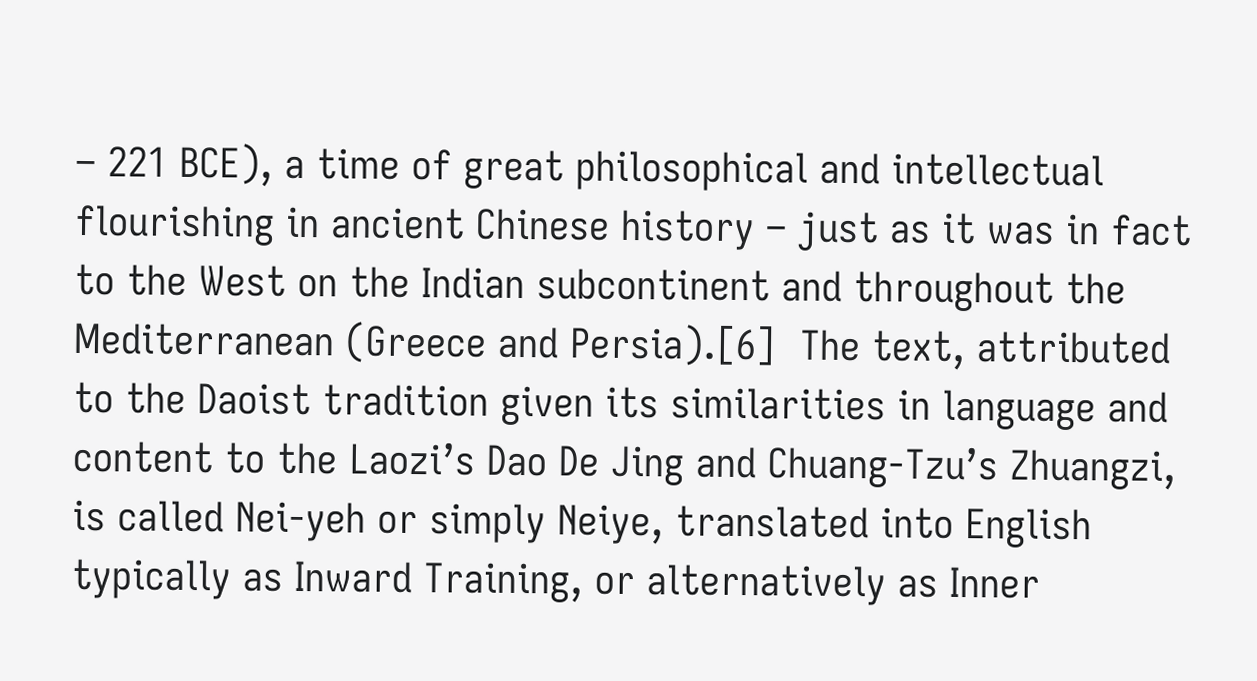– 221 BCE), a time of great philosophical and intellectual flourishing in ancient Chinese history – just as it was in fact to the West on the Indian subcontinent and throughout the Mediterranean (Greece and Persia).[6]  The text, attributed to the Daoist tradition given its similarities in language and content to the Laozi’s Dao De Jing and Chuang-Tzu’s Zhuangzi, is called Nei-yeh or simply Neiye, translated into English typically as Inward Training, or alternatively as Inner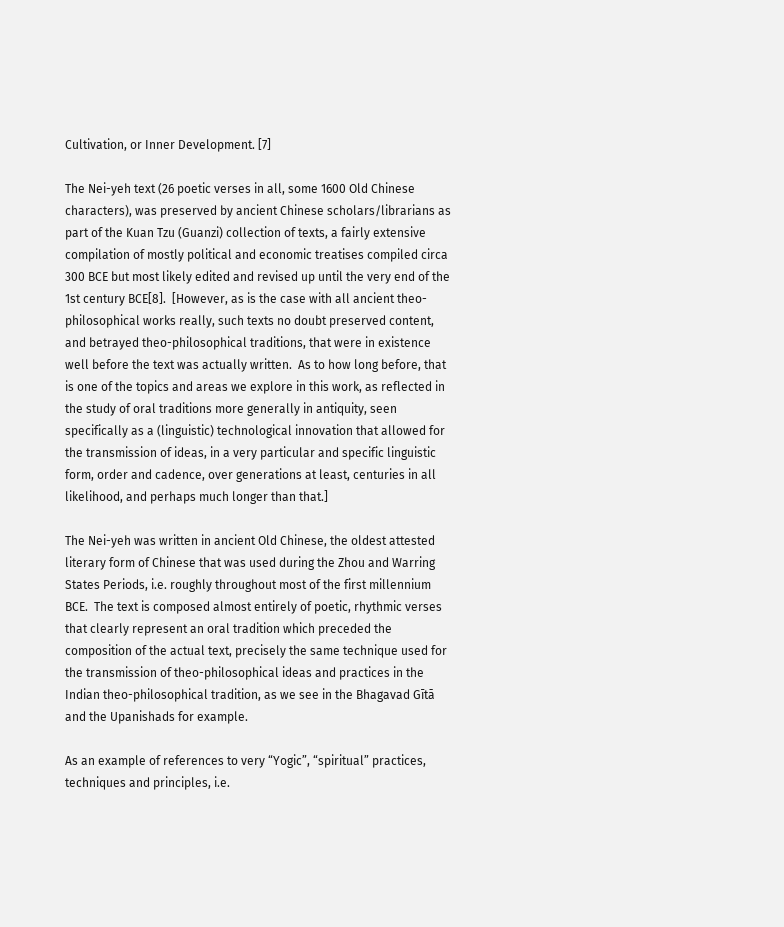Cultivation, or Inner Development. [7]

The Nei-yeh text (26 poetic verses in all, some 1600 Old Chinese characters), was preserved by ancient Chinese scholars/librarians as part of the Kuan Tzu (Guanzi) collection of texts, a fairly extensive compilation of mostly political and economic treatises compiled circa 300 BCE but most likely edited and revised up until the very end of the 1st century BCE[8].  [However, as is the case with all ancient theo-philosophical works really, such texts no doubt preserved content, and betrayed theo-philosophical traditions, that were in existence well before the text was actually written.  As to how long before, that is one of the topics and areas we explore in this work, as reflected in the study of oral traditions more generally in antiquity, seen specifically as a (linguistic) technological innovation that allowed for the transmission of ideas, in a very particular and specific linguistic form, order and cadence, over generations at least, centuries in all likelihood, and perhaps much longer than that.]

The Nei-yeh was written in ancient Old Chinese, the oldest attested literary form of Chinese that was used during the Zhou and Warring States Periods, i.e. roughly throughout most of the first millennium BCE.  The text is composed almost entirely of poetic, rhythmic verses that clearly represent an oral tradition which preceded the composition of the actual text, precisely the same technique used for the transmission of theo-philosophical ideas and practices in the Indian theo-philosophical tradition, as we see in the Bhagavad Gītā and the Upanishads for example.

As an example of references to very “Yogic”, “spiritual” practices, techniques and principles, i.e.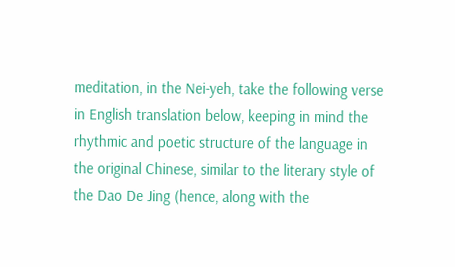meditation, in the Nei-yeh, take the following verse in English translation below, keeping in mind the rhythmic and poetic structure of the language in the original Chinese, similar to the literary style of the Dao De Jing (hence, along with the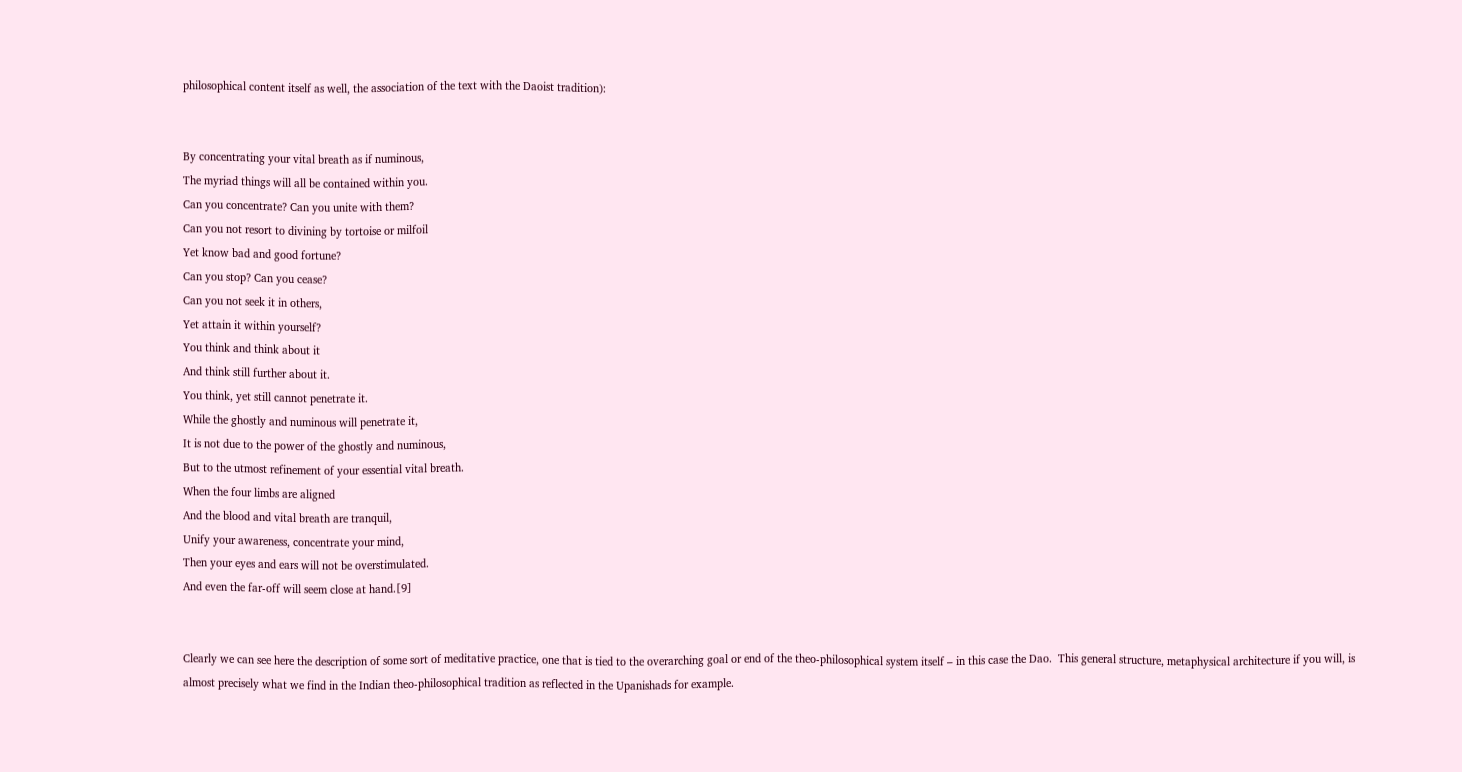philosophical content itself as well, the association of the text with the Daoist tradition):


By concentrating your vital breath as if numinous,
The myriad things will all be contained within you.
Can you concentrate? Can you unite with them?
Can you not resort to divining by tortoise or milfoil
Yet know bad and good fortune?
Can you stop? Can you cease?
Can you not seek it in others,
Yet attain it within yourself?
You think and think about it
And think still further about it.
You think, yet still cannot penetrate it.
While the ghostly and numinous will penetrate it,
It is not due to the power of the ghostly and numinous,
But to the utmost refinement of your essential vital breath.
When the four limbs are aligned
And the blood and vital breath are tranquil,
Unify your awareness, concentrate your mind,
Then your eyes and ears will not be overstimulated.
And even the far-off will seem close at hand.[9]


Clearly we can see here the description of some sort of meditative practice, one that is tied to the overarching goal or end of the theo-philosophical system itself – in this case the Dao.  This general structure, metaphysical architecture if you will, is almost precisely what we find in the Indian theo-philosophical tradition as reflected in the Upanishads for example.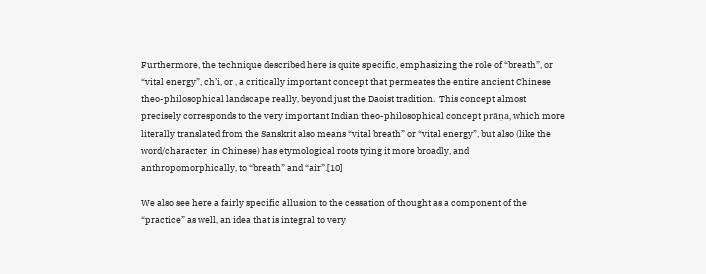Furthermore, the technique described here is quite specific, emphasizing the role of “breath”, or “vital energy”, ch’i, or , a critically important concept that permeates the entire ancient Chinese theo-philosophical landscape really, beyond just the Daoist tradition.  This concept almost precisely corresponds to the very important Indian theo-philosophical concept prāṇa, which more literally translated from the Sanskrit also means “vital breath” or “vital energy”, but also (like the word/character  in Chinese) has etymological roots tying it more broadly, and anthropomorphically, to “breath” and “air”.[10]

We also see here a fairly specific allusion to the cessation of thought as a component of the “practice” as well, an idea that is integral to very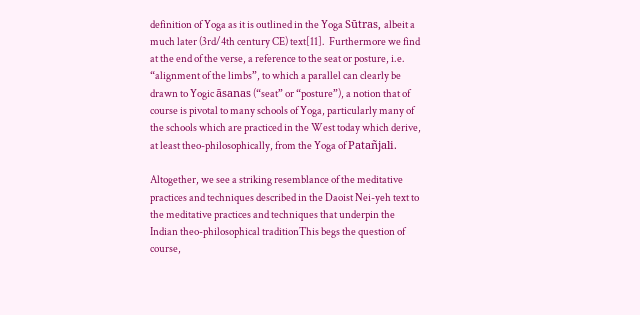definition of Yoga as it is outlined in the Yoga Sūtras, albeit a much later (3rd/4th century CE) text[11].  Furthermore we find at the end of the verse, a reference to the seat or posture, i.e. “alignment of the limbs”, to which a parallel can clearly be drawn to Yogic āsanas (“seat” or “posture”), a notion that of course is pivotal to many schools of Yoga, particularly many of the schools which are practiced in the West today which derive, at least theo-philosophically, from the Yoga of Patañjali.

Altogether, we see a striking resemblance of the meditative practices and techniques described in the Daoist Nei-yeh text to the meditative practices and techniques that underpin the Indian theo-philosophical traditionThis begs the question of course,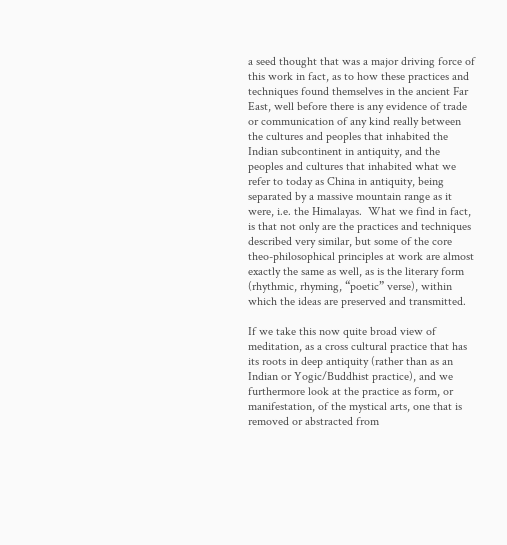a seed thought that was a major driving force of this work in fact, as to how these practices and techniques found themselves in the ancient Far East, well before there is any evidence of trade or communication of any kind really between the cultures and peoples that inhabited the Indian subcontinent in antiquity, and the peoples and cultures that inhabited what we refer to today as China in antiquity, being separated by a massive mountain range as it were, i.e. the Himalayas.  What we find in fact, is that not only are the practices and techniques described very similar, but some of the core theo-philosophical principles at work are almost exactly the same as well, as is the literary form (rhythmic, rhyming, “poetic” verse), within which the ideas are preserved and transmitted.

If we take this now quite broad view of meditation, as a cross cultural practice that has its roots in deep antiquity (rather than as an Indian or Yogic/Buddhist practice), and we furthermore look at the practice as form, or manifestation, of the mystical arts, one that is removed or abstracted from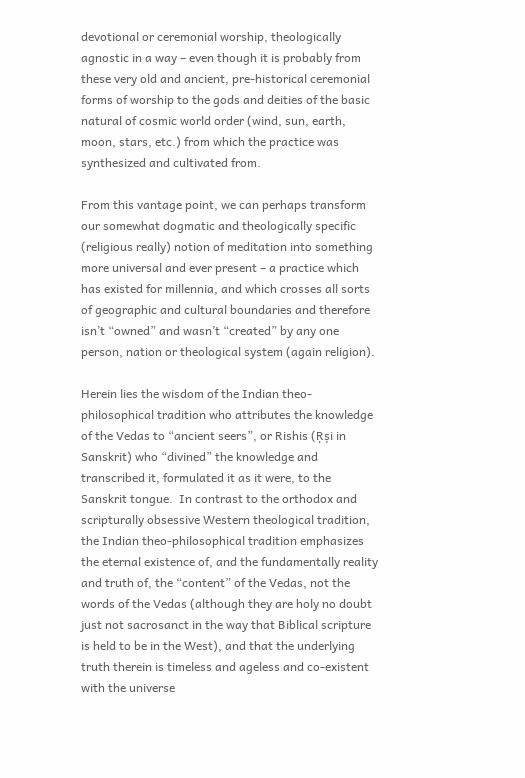devotional or ceremonial worship, theologically agnostic in a way – even though it is probably from these very old and ancient, pre-historical ceremonial forms of worship to the gods and deities of the basic natural of cosmic world order (wind, sun, earth, moon, stars, etc.) from which the practice was synthesized and cultivated from.

From this vantage point, we can perhaps transform our somewhat dogmatic and theologically specific (religious really) notion of meditation into something more universal and ever present – a practice which has existed for millennia, and which crosses all sorts of geographic and cultural boundaries and therefore isn’t “owned” and wasn’t “created” by any one person, nation or theological system (again religion).

Herein lies the wisdom of the Indian theo-philosophical tradition who attributes the knowledge of the Vedas to “ancient seers”, or Rishis (Ṛṣi in Sanskrit) who “divined” the knowledge and transcribed it, formulated it as it were, to the Sanskrit tongue.  In contrast to the orthodox and scripturally obsessive Western theological tradition, the Indian theo-philosophical tradition emphasizes the eternal existence of, and the fundamentally reality and truth of, the “content” of the Vedas, not the words of the Vedas (although they are holy no doubt just not sacrosanct in the way that Biblical scripture is held to be in the West), and that the underlying truth therein is timeless and ageless and co-existent with the universe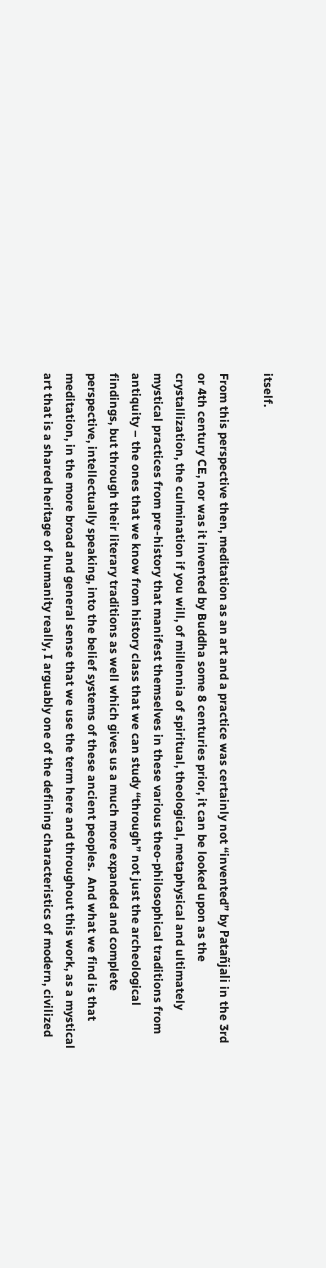itself.

From this perspective then, meditation as an art and a practice was certainly not “invented” by Patañjali in the 3rd or 4th century CE, nor was it invented by Buddha some 8 centuries prior, it can be looked upon as the crystallization, the culmination if you will, of millennia of spiritual, theological, metaphysical and ultimately mystical practices from pre-history that manifest themselves in these various theo-philosophical traditions from antiquity – the ones that we know from history class that we can study “through” not just the archeological findings, but through their literary traditions as well which gives us a much more expanded and complete perspective, intellectually speaking, into the belief systems of these ancient peoples.  And what we find is that meditation, in the more broad and general sense that we use the term here and throughout this work, as a mystical art that is a shared heritage of humanity really, I arguably one of the defining characteristics of modern, civilized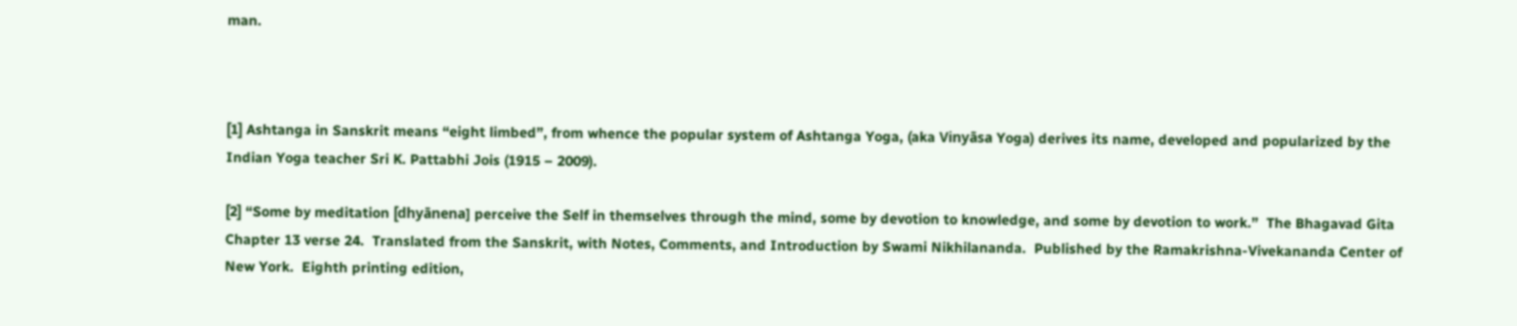man.



[1] Ashtanga in Sanskrit means “eight limbed”, from whence the popular system of Ashtanga Yoga, (aka Vinyāsa Yoga) derives its name, developed and popularized by the Indian Yoga teacher Sri K. Pattabhi Jois (1915 – 2009).

[2] “Some by meditation [dhyānena] perceive the Self in themselves through the mind, some by devotion to knowledge, and some by devotion to work.”  The Bhagavad Gita Chapter 13 verse 24.  Translated from the Sanskrit, with Notes, Comments, and Introduction by Swami Nikhilananda.  Published by the Ramakrishna-Vivekananda Center of New York.  Eighth printing edition,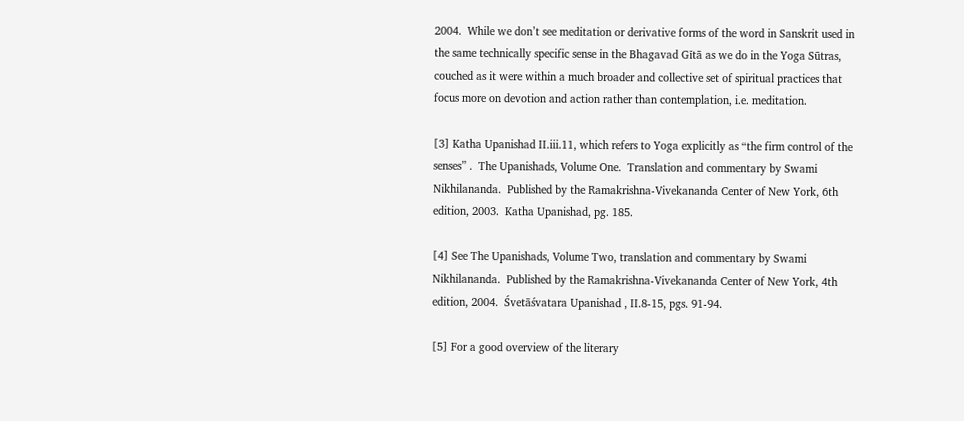2004.  While we don’t see meditation or derivative forms of the word in Sanskrit used in the same technically specific sense in the Bhagavad Gītā as we do in the Yoga Sūtras, couched as it were within a much broader and collective set of spiritual practices that focus more on devotion and action rather than contemplation, i.e. meditation.

[3] Katha Upanishad II.iii.11, which refers to Yoga explicitly as “the firm control of the senses” .  The Upanishads, Volume One.  Translation and commentary by Swami Nikhilananda.  Published by the Ramakrishna-Vivekananda Center of New York, 6th edition, 2003.  Katha Upanishad, pg. 185.

[4] See The Upanishads, Volume Two, translation and commentary by Swami Nikhilananda.  Published by the Ramakrishna-Vivekananda Center of New York, 4th edition, 2004.  Śvetāśvatara Upanishad , II.8-15, pgs. 91-94.

[5] For a good overview of the literary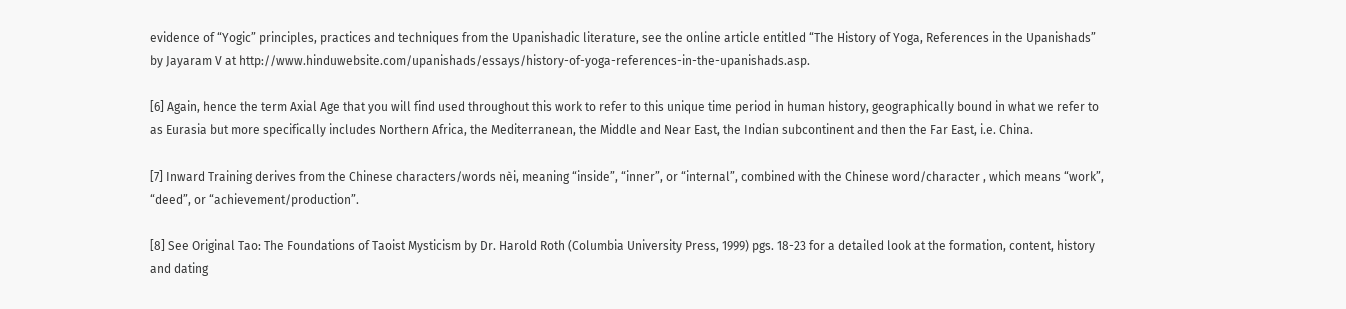evidence of “Yogic” principles, practices and techniques from the Upanishadic literature, see the online article entitled “The History of Yoga, References in the Upanishads” by Jayaram V at http://www.hinduwebsite.com/upanishads/essays/history-of-yoga-references-in-the-upanishads.asp.

[6] Again, hence the term Axial Age that you will find used throughout this work to refer to this unique time period in human history, geographically bound in what we refer to as Eurasia but more specifically includes Northern Africa, the Mediterranean, the Middle and Near East, the Indian subcontinent and then the Far East, i.e. China.

[7] Inward Training derives from the Chinese characters/words nèi, meaning “inside”, “inner”, or “internal”, combined with the Chinese word/character , which means “work”, “deed”, or “achievement/production”.

[8] See Original Tao: The Foundations of Taoist Mysticism by Dr. Harold Roth (Columbia University Press, 1999) pgs. 18-23 for a detailed look at the formation, content, history and dating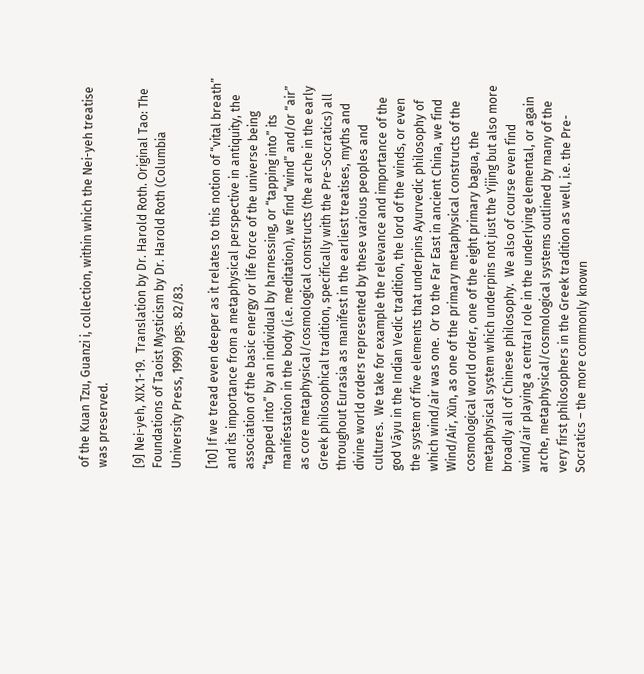of the Kuan Tzu, Guanzi i, collection, within which the Nei-yeh treatise was preserved.

[9] Nei-yeh, XIX.1-19.  Translation by Dr. Harold Roth. Original Tao: The Foundations of Taoist Mysticism by Dr. Harold Roth (Columbia University Press, 1999) pgs. 82/83.

[10] If we tread even deeper as it relates to this notion of “vital breath” and its importance from a metaphysical perspective in antiquity, the association of the basic energy or life force of the universe being “tapped into” by an individual by harnessing, or “tapping into” its manifestation in the body (i.e. meditation), we find “wind” and/or “air” as core metaphysical/cosmological constructs (the arche in the early Greek philosophical tradition, specifically with the Pre-Socratics) all throughout Eurasia as manifest in the earliest treatises, myths and divine world orders represented by these various peoples and cultures.  We take for example the relevance and importance of the god Vāyu in the Indian Vedic tradition, the lord of the winds, or even the system of five elements that underpins Ayurvedic philosophy of which wind/air was one.  Or to the Far East in ancient China, we find Wind/Air, Xùn, as one of the primary metaphysical constructs of the cosmological world order, one of the eight primary bagua, the metaphysical system which underpins not just the Yijing but also more broadly all of Chinese philosophy.  We also of course even find wind/air playing a central role in the underlying elemental, or again arche, metaphysical/cosmological systems outlined by many of the very first philosophers in the Greek tradition as well, i.e. the Pre-Socratics – the more commonly known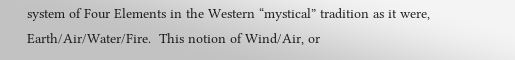system of Four Elements in the Western “mystical” tradition as it were, Earth/Air/Water/Fire.  This notion of Wind/Air, or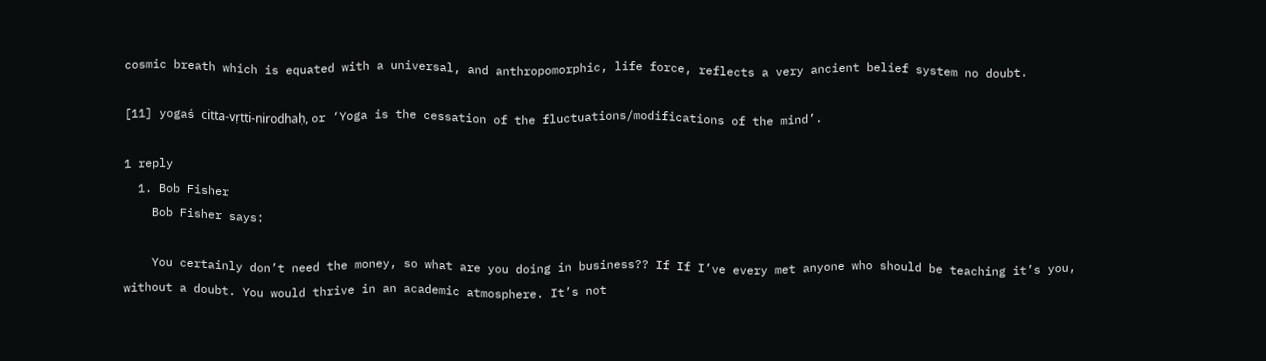cosmic breath which is equated with a universal, and anthropomorphic, life force, reflects a very ancient belief system no doubt.

[11] yogaś citta-vṛtti-nirodhaḥ, or ‘Yoga is the cessation of the fluctuations/modifications of the mind’.

1 reply
  1. Bob Fisher
    Bob Fisher says:

    You certainly don’t need the money, so what are you doing in business?? If If I’ve every met anyone who should be teaching it’s you, without a doubt. You would thrive in an academic atmosphere. It’s not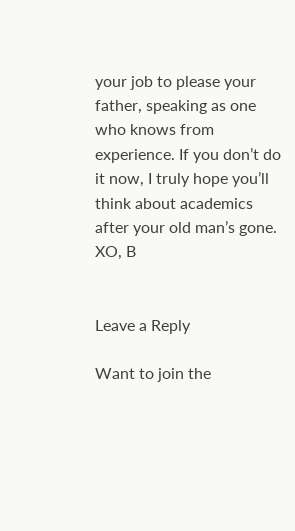your job to please your father, speaking as one who knows from experience. If you don’t do it now, I truly hope you’ll think about academics after your old man’s gone. XO, B


Leave a Reply

Want to join the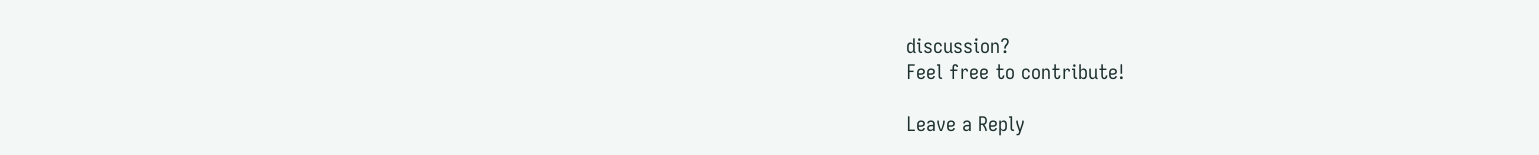discussion?
Feel free to contribute!

Leave a Reply